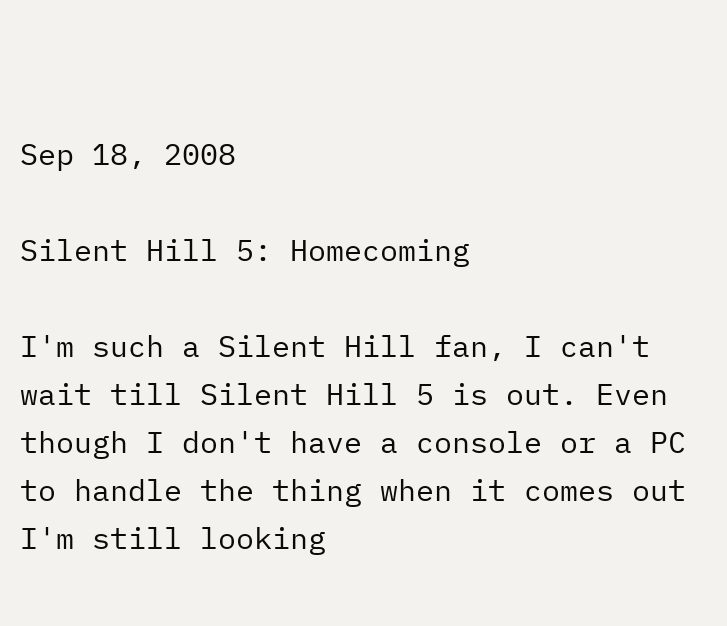Sep 18, 2008

Silent Hill 5: Homecoming

I'm such a Silent Hill fan, I can't wait till Silent Hill 5 is out. Even though I don't have a console or a PC to handle the thing when it comes out I'm still looking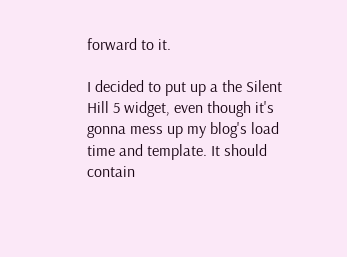forward to it.

I decided to put up a the Silent Hill 5 widget, even though it's gonna mess up my blog's load time and template. It should contain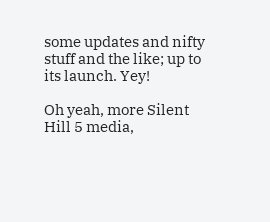some updates and nifty stuff and the like; up to its launch. Yey!

Oh yeah, more Silent Hill 5 media,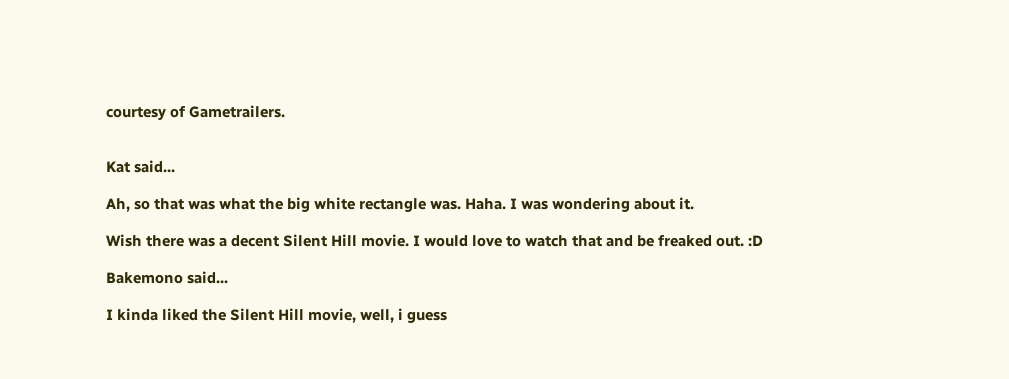courtesy of Gametrailers.


Kat said...

Ah, so that was what the big white rectangle was. Haha. I was wondering about it.

Wish there was a decent Silent Hill movie. I would love to watch that and be freaked out. :D

Bakemono said...

I kinda liked the Silent Hill movie, well, i guess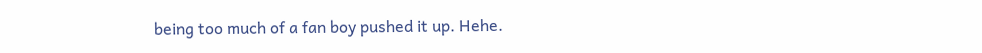being too much of a fan boy pushed it up. Hehe.